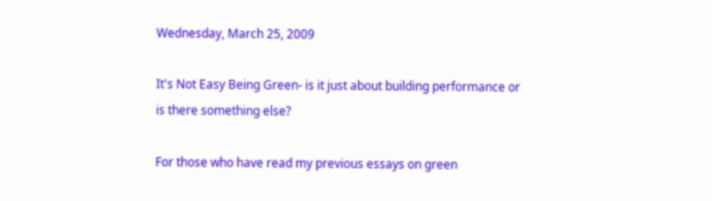Wednesday, March 25, 2009

It's Not Easy Being Green- is it just about building performance or is there something else?

For those who have read my previous essays on green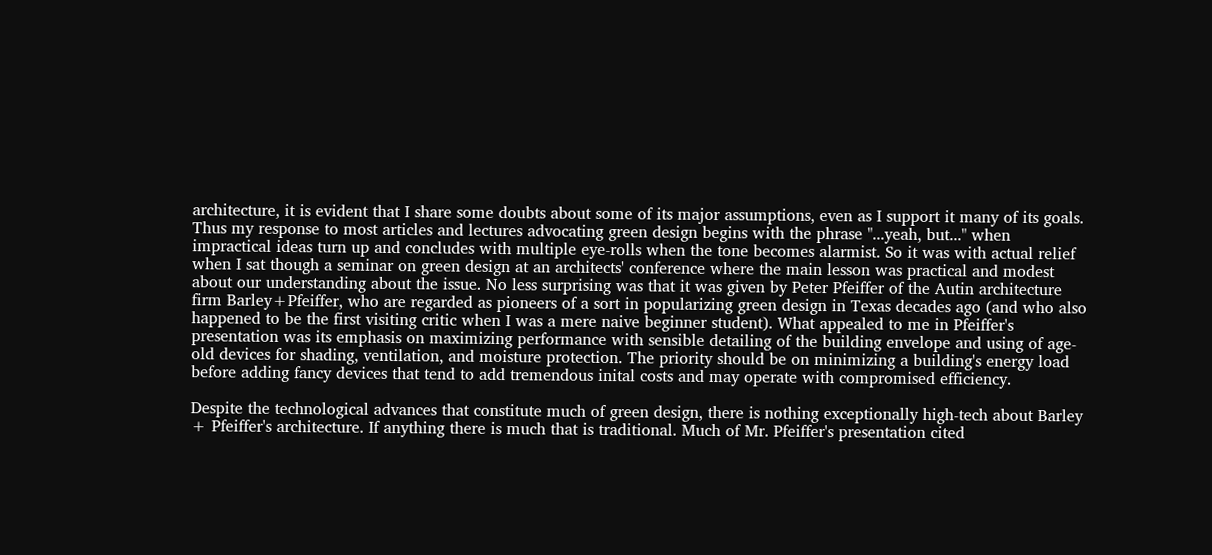architecture, it is evident that I share some doubts about some of its major assumptions, even as I support it many of its goals. Thus my response to most articles and lectures advocating green design begins with the phrase "...yeah, but..." when impractical ideas turn up and concludes with multiple eye-rolls when the tone becomes alarmist. So it was with actual relief when I sat though a seminar on green design at an architects' conference where the main lesson was practical and modest about our understanding about the issue. No less surprising was that it was given by Peter Pfeiffer of the Autin architecture firm Barley+Pfeiffer, who are regarded as pioneers of a sort in popularizing green design in Texas decades ago (and who also happened to be the first visiting critic when I was a mere naive beginner student). What appealed to me in Pfeiffer's presentation was its emphasis on maximizing performance with sensible detailing of the building envelope and using of age-old devices for shading, ventilation, and moisture protection. The priority should be on minimizing a building's energy load before adding fancy devices that tend to add tremendous inital costs and may operate with compromised efficiency.

Despite the technological advances that constitute much of green design, there is nothing exceptionally high-tech about Barley + Pfeiffer's architecture. If anything there is much that is traditional. Much of Mr. Pfeiffer's presentation cited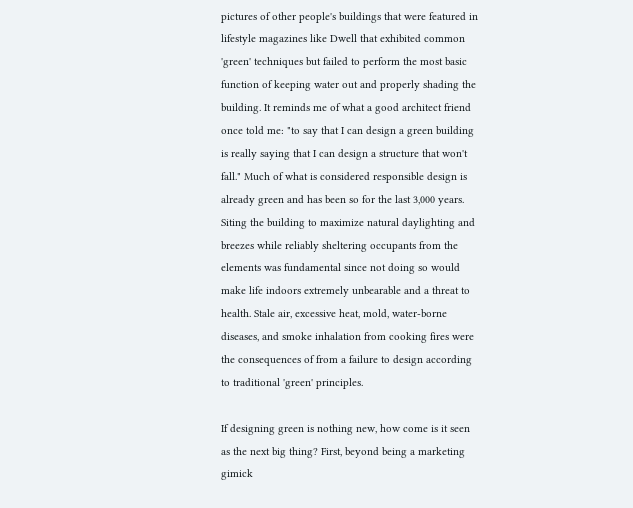pictures of other people's buildings that were featured in lifestyle magazines like Dwell that exhibited common 'green' techniques but failed to perform the most basic function of keeping water out and properly shading the building. It reminds me of what a good architect friend once told me: "to say that I can design a green building is really saying that I can design a structure that won't fall." Much of what is considered responsible design is already green and has been so for the last 3,000 years. Siting the building to maximize natural daylighting and breezes while reliably sheltering occupants from the elements was fundamental since not doing so would make life indoors extremely unbearable and a threat to health. Stale air, excessive heat, mold, water-borne diseases, and smoke inhalation from cooking fires were the consequences of from a failure to design according to traditional 'green' principles.

If designing green is nothing new, how come is it seen as the next big thing? First, beyond being a marketing gimick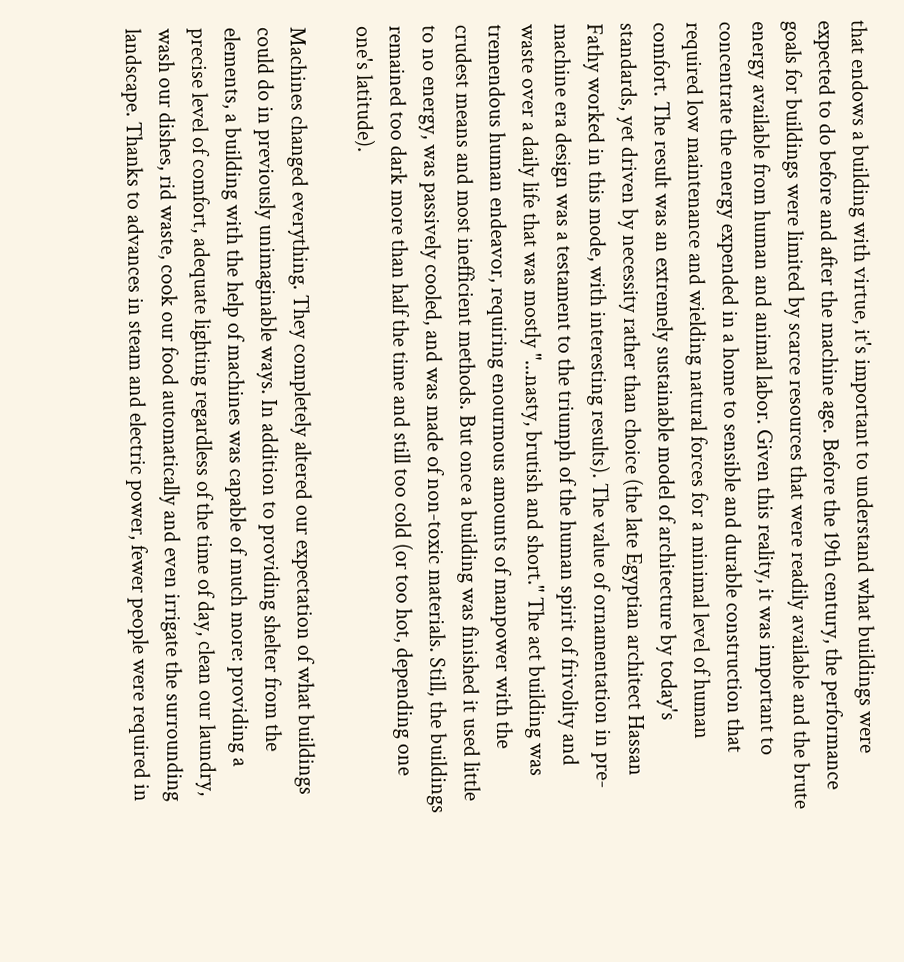that endows a building with virtue, it's important to understand what buildings were expected to do before and after the machine age. Before the 19th century, the performance goals for buildings were limited by scarce resources that were readily available and the brute energy available from human and animal labor. Given this reality, it was important to concentrate the energy expended in a home to sensible and durable construction that required low maintenance and wielding natural forces for a minimal level of human comfort. The result was an extremely sustainable model of architecture by today's standards, yet driven by necessity rather than choice (the late Egyptian architect Hassan Fathy worked in this mode, with interesting results). The value of ornamentation in pre-machine era design was a testament to the triumph of the human spirit of frivolity and waste over a daily life that was mostly "...nasty, brutish and short." The act building was tremendous human endeavor, requiring enourmous amounts of manpower with the crudest means and most inefficient methods. But once a building was finished it used little to no energy, was passively cooled, and was made of non-toxic materials. Still, the buildings remained too dark more than half the time and still too cold (or too hot, depending one one's latitude).

Machines changed everything. They completely altered our expectation of what buildings could do in previously unimaginable ways. In addition to providing shelter from the elements, a building with the help of machines was capable of much more: providing a precise level of comfort, adequate lighting regardless of the time of day, clean our laundry, wash our dishes, rid waste, cook our food automatically and even irrigate the surrounding landscape. Thanks to advances in steam and electric power, fewer people were required in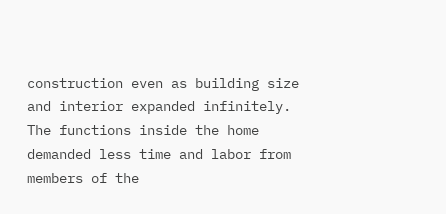construction even as building size and interior expanded infinitely. The functions inside the home demanded less time and labor from members of the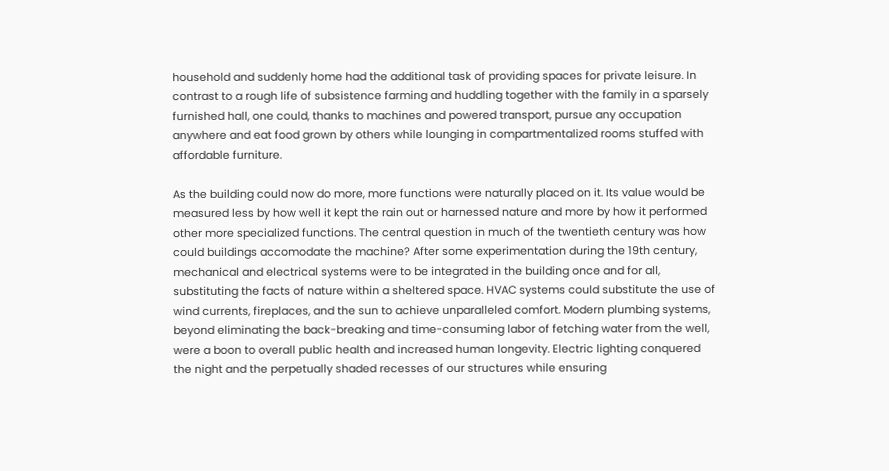household and suddenly home had the additional task of providing spaces for private leisure. In contrast to a rough life of subsistence farming and huddling together with the family in a sparsely furnished hall, one could, thanks to machines and powered transport, pursue any occupation anywhere and eat food grown by others while lounging in compartmentalized rooms stuffed with affordable furniture.

As the building could now do more, more functions were naturally placed on it. Its value would be measured less by how well it kept the rain out or harnessed nature and more by how it performed other more specialized functions. The central question in much of the twentieth century was how could buildings accomodate the machine? After some experimentation during the 19th century, mechanical and electrical systems were to be integrated in the building once and for all, substituting the facts of nature within a sheltered space. HVAC systems could substitute the use of wind currents, fireplaces, and the sun to achieve unparalleled comfort. Modern plumbing systems, beyond eliminating the back-breaking and time-consuming labor of fetching water from the well, were a boon to overall public health and increased human longevity. Electric lighting conquered the night and the perpetually shaded recesses of our structures while ensuring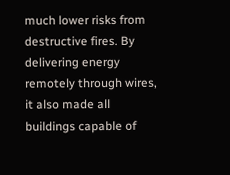much lower risks from destructive fires. By delivering energy remotely through wires, it also made all buildings capable of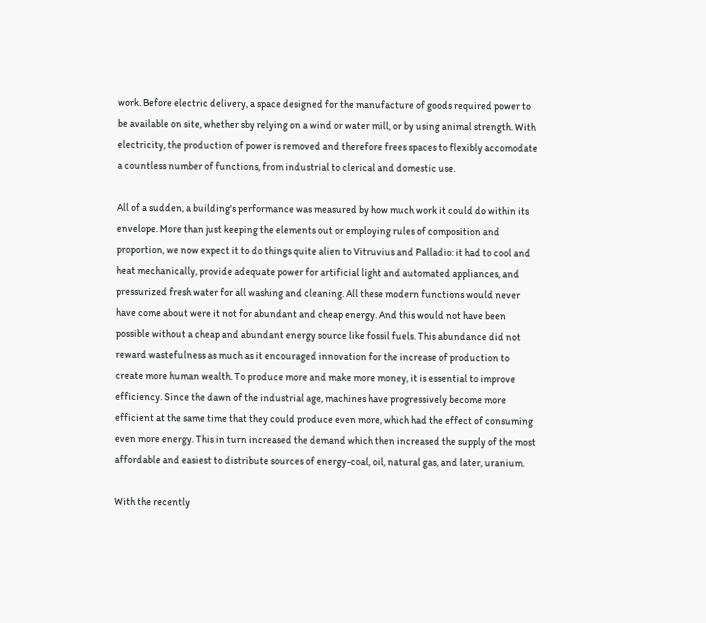work. Before electric delivery, a space designed for the manufacture of goods required power to be available on site, whether sby relying on a wind or water mill, or by using animal strength. With electricity, the production of power is removed and therefore frees spaces to flexibly accomodate a countless number of functions, from industrial to clerical and domestic use.

All of a sudden, a building's performance was measured by how much work it could do within its envelope. More than just keeping the elements out or employing rules of composition and proportion, we now expect it to do things quite alien to Vitruvius and Palladio: it had to cool and heat mechanically, provide adequate power for artificial light and automated appliances, and pressurized fresh water for all washing and cleaning. All these modern functions would never have come about were it not for abundant and cheap energy. And this would not have been possible without a cheap and abundant energy source like fossil fuels. This abundance did not reward wastefulness as much as it encouraged innovation for the increase of production to create more human wealth. To produce more and make more money, it is essential to improve efficiency. Since the dawn of the industrial age, machines have progressively become more efficient at the same time that they could produce even more, which had the effect of consuming even more energy. This in turn increased the demand which then increased the supply of the most affordable and easiest to distribute sources of energy-coal, oil, natural gas, and later, uranium.

With the recently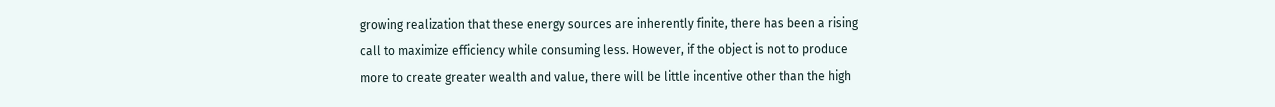growing realization that these energy sources are inherently finite, there has been a rising call to maximize efficiency while consuming less. However, if the object is not to produce more to create greater wealth and value, there will be little incentive other than the high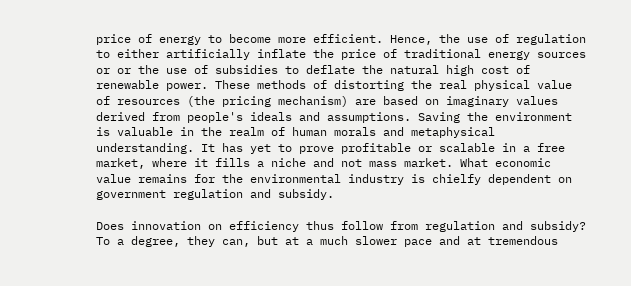price of energy to become more efficient. Hence, the use of regulation to either artificially inflate the price of traditional energy sources or or the use of subsidies to deflate the natural high cost of renewable power. These methods of distorting the real physical value of resources (the pricing mechanism) are based on imaginary values derived from people's ideals and assumptions. Saving the environment is valuable in the realm of human morals and metaphysical understanding. It has yet to prove profitable or scalable in a free market, where it fills a niche and not mass market. What economic value remains for the environmental industry is chielfy dependent on government regulation and subsidy.

Does innovation on efficiency thus follow from regulation and subsidy? To a degree, they can, but at a much slower pace and at tremendous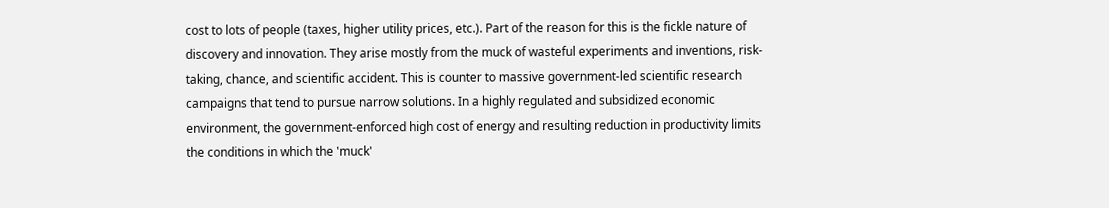cost to lots of people (taxes, higher utility prices, etc.). Part of the reason for this is the fickle nature of discovery and innovation. They arise mostly from the muck of wasteful experiments and inventions, risk-taking, chance, and scientific accident. This is counter to massive government-led scientific research campaigns that tend to pursue narrow solutions. In a highly regulated and subsidized economic environment, the government-enforced high cost of energy and resulting reduction in productivity limits the conditions in which the 'muck'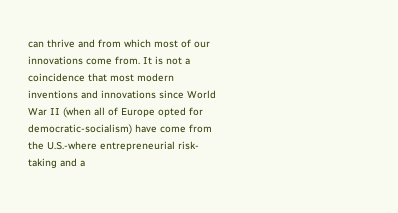can thrive and from which most of our innovations come from. It is not a coincidence that most modern inventions and innovations since World War II (when all of Europe opted for democratic-socialism) have come from the U.S.-where entrepreneurial risk-taking and a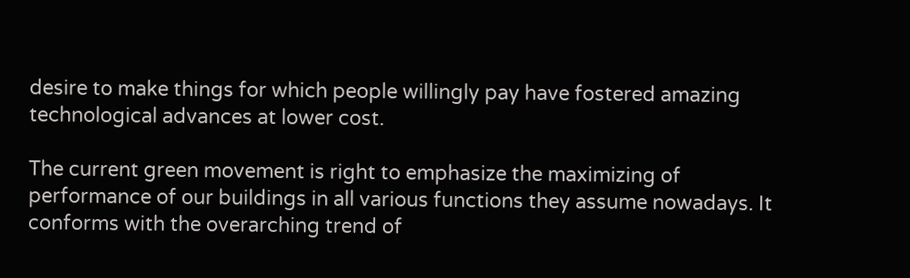desire to make things for which people willingly pay have fostered amazing technological advances at lower cost.

The current green movement is right to emphasize the maximizing of performance of our buildings in all various functions they assume nowadays. It conforms with the overarching trend of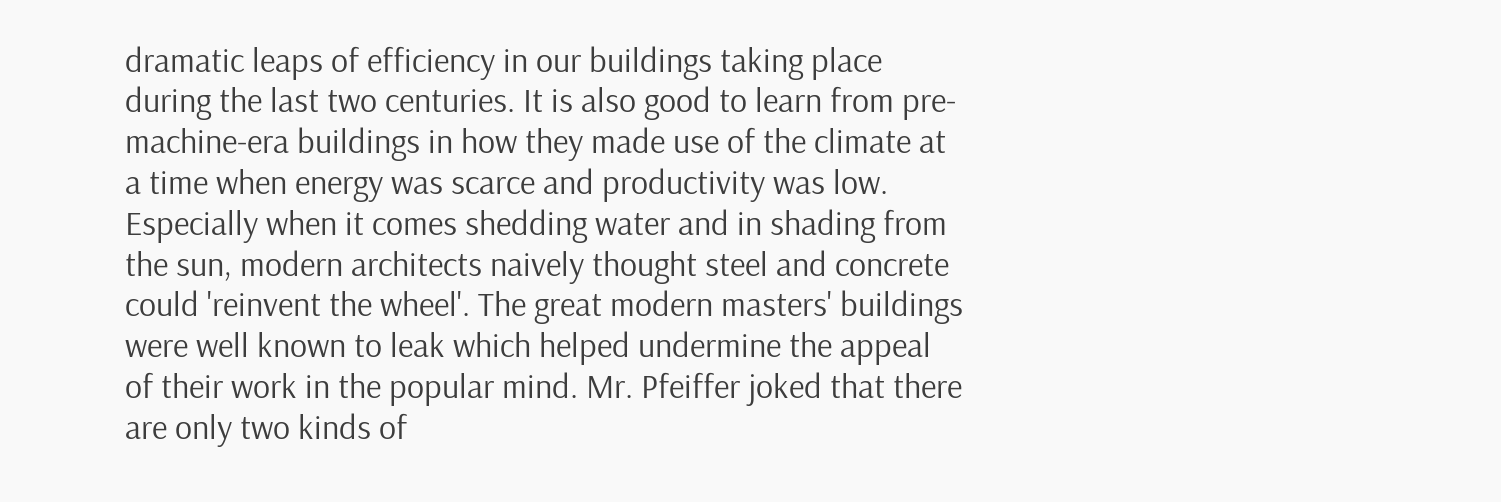dramatic leaps of efficiency in our buildings taking place during the last two centuries. It is also good to learn from pre-machine-era buildings in how they made use of the climate at a time when energy was scarce and productivity was low. Especially when it comes shedding water and in shading from the sun, modern architects naively thought steel and concrete could 'reinvent the wheel'. The great modern masters' buildings were well known to leak which helped undermine the appeal of their work in the popular mind. Mr. Pfeiffer joked that there are only two kinds of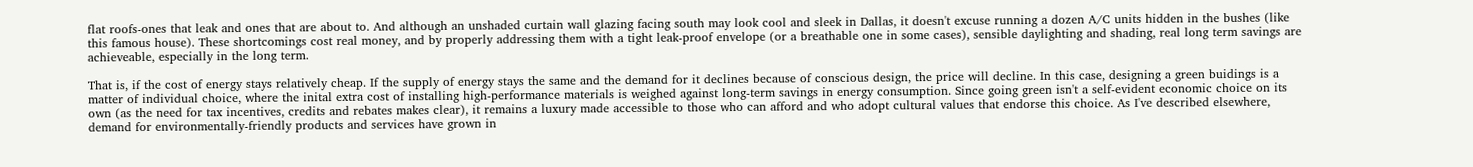flat roofs-ones that leak and ones that are about to. And although an unshaded curtain wall glazing facing south may look cool and sleek in Dallas, it doesn't excuse running a dozen A/C units hidden in the bushes (like this famous house). These shortcomings cost real money, and by properly addressing them with a tight leak-proof envelope (or a breathable one in some cases), sensible daylighting and shading, real long term savings are achieveable, especially in the long term.

That is, if the cost of energy stays relatively cheap. If the supply of energy stays the same and the demand for it declines because of conscious design, the price will decline. In this case, designing a green buidings is a matter of individual choice, where the inital extra cost of installing high-performance materials is weighed against long-term savings in energy consumption. Since going green isn't a self-evident economic choice on its own (as the need for tax incentives, credits and rebates makes clear), it remains a luxury made accessible to those who can afford and who adopt cultural values that endorse this choice. As I've described elsewhere, demand for environmentally-friendly products and services have grown in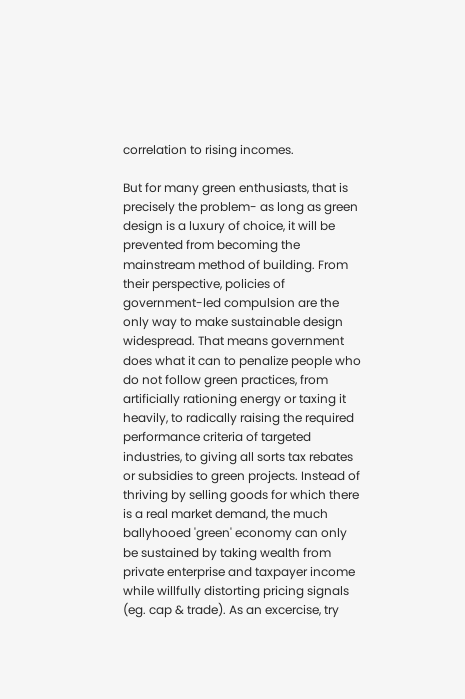correlation to rising incomes.

But for many green enthusiasts, that is precisely the problem- as long as green design is a luxury of choice, it will be prevented from becoming the mainstream method of building. From their perspective, policies of government-led compulsion are the only way to make sustainable design widespread. That means government does what it can to penalize people who do not follow green practices, from artificially rationing energy or taxing it heavily, to radically raising the required performance criteria of targeted industries, to giving all sorts tax rebates or subsidies to green projects. Instead of thriving by selling goods for which there is a real market demand, the much ballyhooed 'green' economy can only be sustained by taking wealth from private enterprise and taxpayer income while willfully distorting pricing signals (eg. cap & trade). As an excercise, try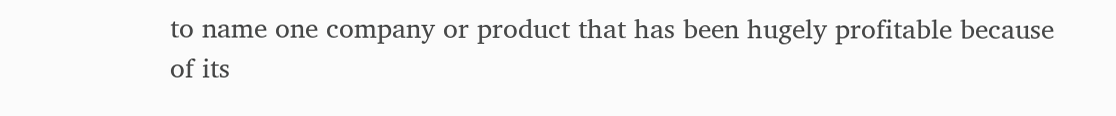to name one company or product that has been hugely profitable because of its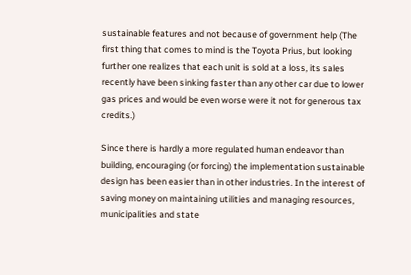sustainable features and not because of government help (The first thing that comes to mind is the Toyota Prius, but looking further one realizes that each unit is sold at a loss, its sales recently have been sinking faster than any other car due to lower gas prices and would be even worse were it not for generous tax credits.)

Since there is hardly a more regulated human endeavor than building, encouraging (or forcing) the implementation sustainable design has been easier than in other industries. In the interest of saving money on maintaining utilities and managing resources, municipalities and state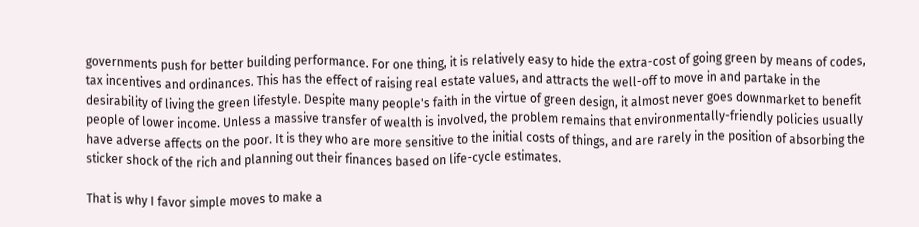governments push for better building performance. For one thing, it is relatively easy to hide the extra-cost of going green by means of codes, tax incentives and ordinances. This has the effect of raising real estate values, and attracts the well-off to move in and partake in the desirability of living the green lifestyle. Despite many people's faith in the virtue of green design, it almost never goes downmarket to benefit people of lower income. Unless a massive transfer of wealth is involved, the problem remains that environmentally-friendly policies usually have adverse affects on the poor. It is they who are more sensitive to the initial costs of things, and are rarely in the position of absorbing the sticker shock of the rich and planning out their finances based on life-cycle estimates.

That is why I favor simple moves to make a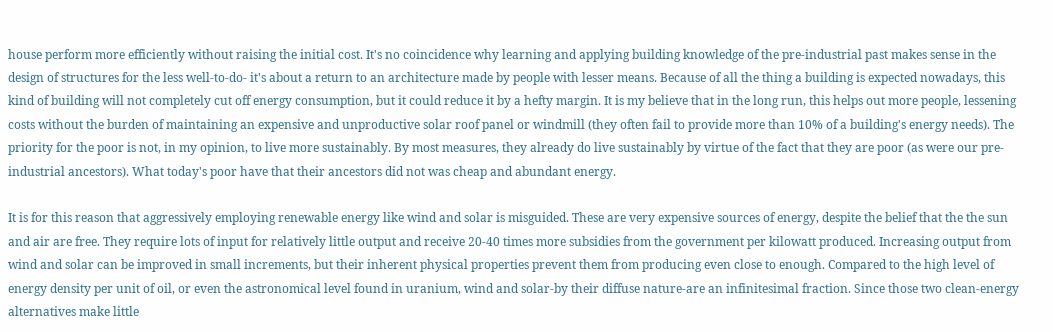house perform more efficiently without raising the initial cost. It's no coincidence why learning and applying building knowledge of the pre-industrial past makes sense in the design of structures for the less well-to-do- it's about a return to an architecture made by people with lesser means. Because of all the thing a building is expected nowadays, this kind of building will not completely cut off energy consumption, but it could reduce it by a hefty margin. It is my believe that in the long run, this helps out more people, lessening costs without the burden of maintaining an expensive and unproductive solar roof panel or windmill (they often fail to provide more than 10% of a building's energy needs). The priority for the poor is not, in my opinion, to live more sustainably. By most measures, they already do live sustainably by virtue of the fact that they are poor (as were our pre-industrial ancestors). What today's poor have that their ancestors did not was cheap and abundant energy.

It is for this reason that aggressively employing renewable energy like wind and solar is misguided. These are very expensive sources of energy, despite the belief that the the sun and air are free. They require lots of input for relatively little output and receive 20-40 times more subsidies from the government per kilowatt produced. Increasing output from wind and solar can be improved in small increments, but their inherent physical properties prevent them from producing even close to enough. Compared to the high level of energy density per unit of oil, or even the astronomical level found in uranium, wind and solar-by their diffuse nature-are an infinitesimal fraction. Since those two clean-energy alternatives make little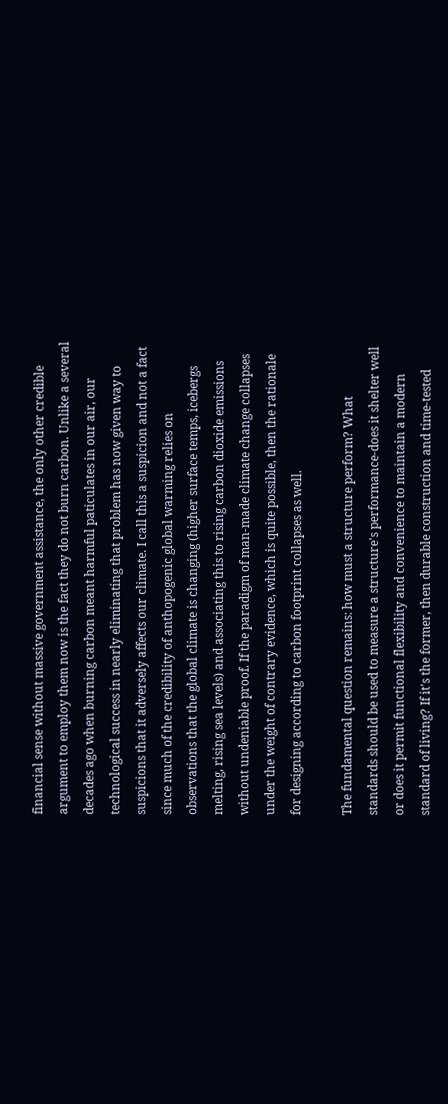financial sense without massive government assistance, the only other credible argument to employ them now is the fact they do not burn carbon. Unlike a several decades ago when burning carbon meant harmful paticulates in our air, our technological success in nearly eliminating that problem has now given way to suspicions that it adversely affects our climate. I call this a suspicion and not a fact since much of the credibility of anthopogenic global warming relies on observations that the global climate is changing (higher surface temps, icebergs melting, rising sea levels) and associating this to rising carbon dioxide emissions without undeniable proof. If the paradigm of man-made climate change collapses under the weight of contrary evidence, which is quite possible, then the rationale for designing according to carbon footprint collapses as well.

The fundamental question remains: how must a structure perform? What standards should be used to measure a structure's performance-does it shelter well or does it permit functional flexibility and convenience to maintain a modern standard of living? If it's the former, then durable construction and time-tested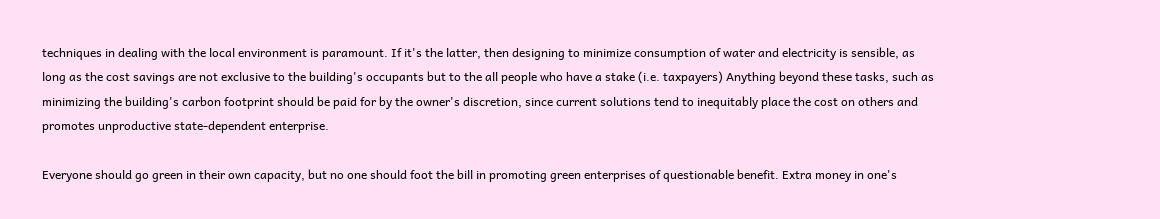techniques in dealing with the local environment is paramount. If it's the latter, then designing to minimize consumption of water and electricity is sensible, as long as the cost savings are not exclusive to the building's occupants but to the all people who have a stake (i.e. taxpayers) Anything beyond these tasks, such as minimizing the building's carbon footprint should be paid for by the owner's discretion, since current solutions tend to inequitably place the cost on others and promotes unproductive state-dependent enterprise.

Everyone should go green in their own capacity, but no one should foot the bill in promoting green enterprises of questionable benefit. Extra money in one's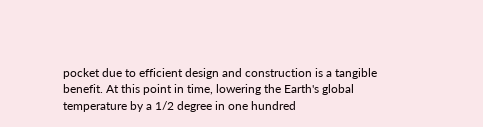pocket due to efficient design and construction is a tangible benefit. At this point in time, lowering the Earth's global temperature by a 1/2 degree in one hundred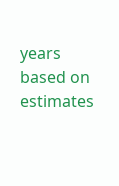years based on estimates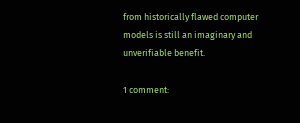from historically flawed computer models is still an imaginary and unverifiable benefit.

1 comment: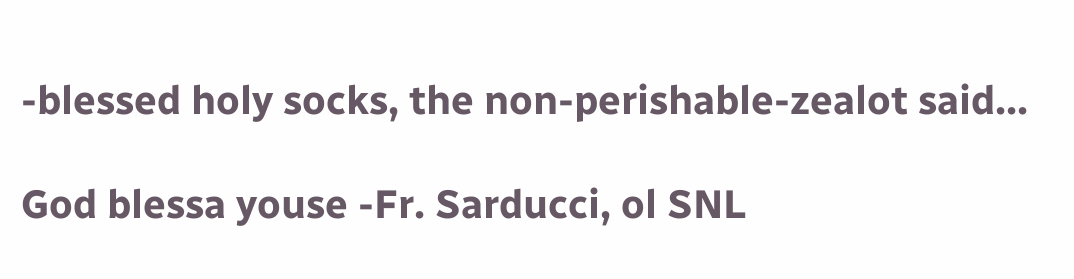-blessed holy socks, the non-perishable-zealot said...

God blessa youse -Fr. Sarducci, ol SNL